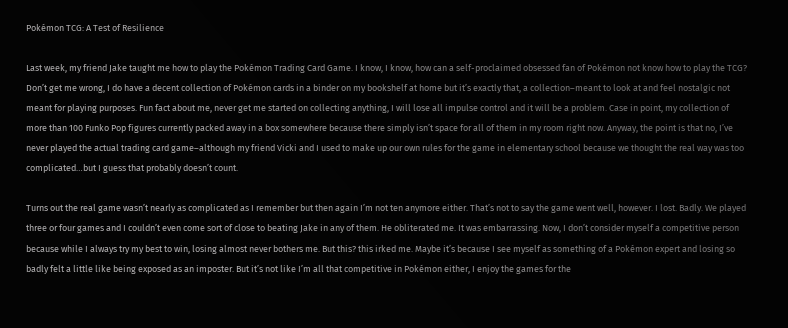Pokémon TCG: A Test of Resilience

Last week, my friend Jake taught me how to play the Pokémon Trading Card Game. I know, I know, how can a self-proclaimed obsessed fan of Pokémon not know how to play the TCG? Don’t get me wrong, I do have a decent collection of Pokémon cards in a binder on my bookshelf at home but it’s exactly that, a collection–meant to look at and feel nostalgic not meant for playing purposes. Fun fact about me, never get me started on collecting anything, I will lose all impulse control and it will be a problem. Case in point, my collection of more than 100 Funko Pop figures currently packed away in a box somewhere because there simply isn’t space for all of them in my room right now. Anyway, the point is that no, I’ve never played the actual trading card game–although my friend Vicki and I used to make up our own rules for the game in elementary school because we thought the real way was too complicated…but I guess that probably doesn’t count.

Turns out the real game wasn’t nearly as complicated as I remember but then again I’m not ten anymore either. That’s not to say the game went well, however. I lost. Badly. We played three or four games and I couldn’t even come sort of close to beating Jake in any of them. He obliterated me. It was embarrassing. Now, I don’t consider myself a competitive person because while I always try my best to win, losing almost never bothers me. But this? this irked me. Maybe it’s because I see myself as something of a Pokémon expert and losing so badly felt a little like being exposed as an imposter. But it’s not like I’m all that competitive in Pokémon either, I enjoy the games for the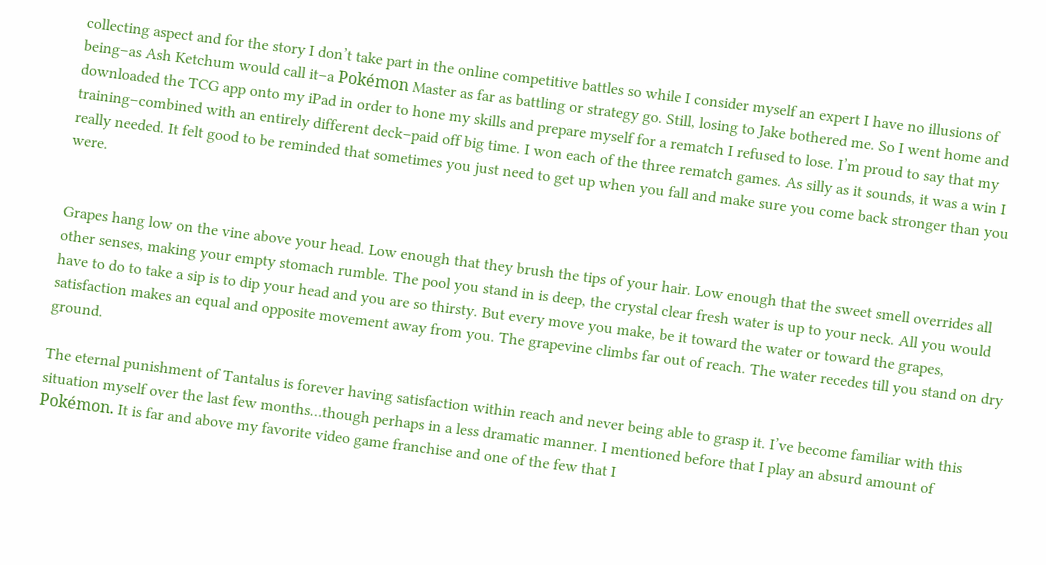collecting aspect and for the story I don’t take part in the online competitive battles so while I consider myself an expert I have no illusions of being–as Ash Ketchum would call it–a Pokémon Master as far as battling or strategy go. Still, losing to Jake bothered me. So I went home and downloaded the TCG app onto my iPad in order to hone my skills and prepare myself for a rematch I refused to lose. I’m proud to say that my training–combined with an entirely different deck–paid off big time. I won each of the three rematch games. As silly as it sounds, it was a win I really needed. It felt good to be reminded that sometimes you just need to get up when you fall and make sure you come back stronger than you were.


Grapes hang low on the vine above your head. Low enough that they brush the tips of your hair. Low enough that the sweet smell overrides all other senses, making your empty stomach rumble. The pool you stand in is deep, the crystal clear fresh water is up to your neck. All you would have to do to take a sip is to dip your head and you are so thirsty. But every move you make, be it toward the water or toward the grapes, satisfaction makes an equal and opposite movement away from you. The grapevine climbs far out of reach. The water recedes till you stand on dry ground.

The eternal punishment of Tantalus is forever having satisfaction within reach and never being able to grasp it. I’ve become familiar with this situation myself over the last few months…though perhaps in a less dramatic manner. I mentioned before that I play an absurd amount of Pokémon. It is far and above my favorite video game franchise and one of the few that I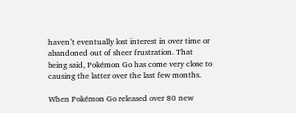haven’t eventually lost interest in over time or abandoned out of sheer frustration. That being said, Pokémon Go has come very close to causing the latter over the last few months.

When Pokémon Go released over 80 new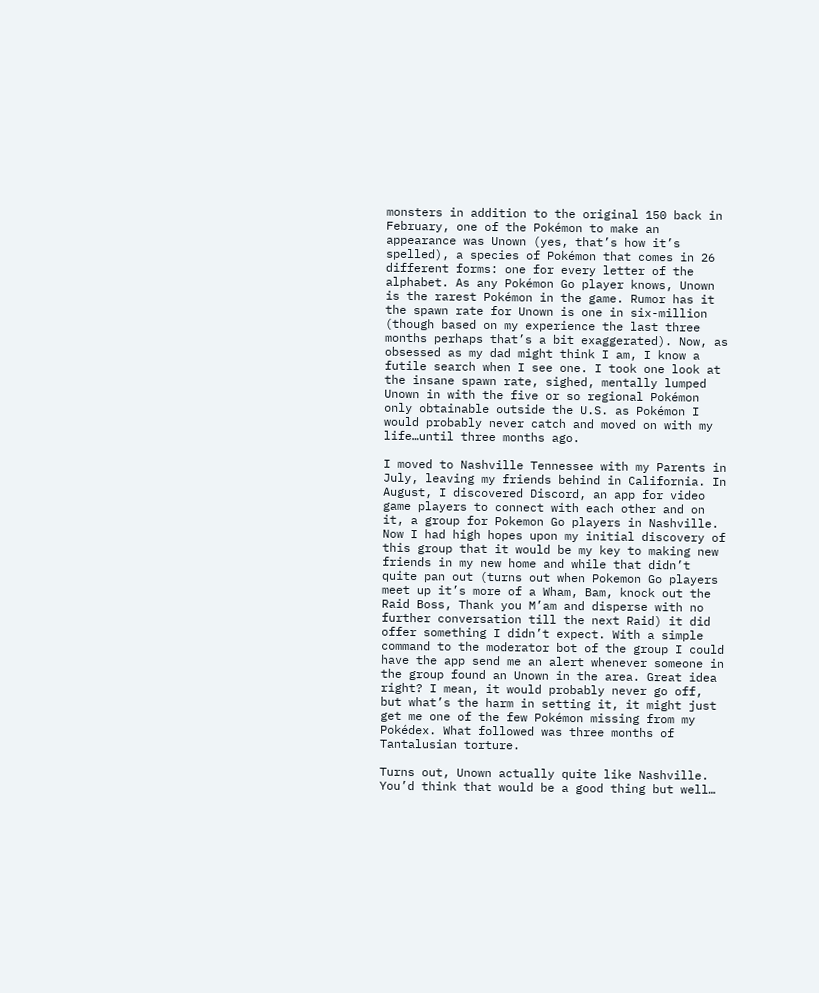monsters in addition to the original 150 back in February, one of the Pokémon to make an appearance was Unown (yes, that’s how it’s spelled), a species of Pokémon that comes in 26 different forms: one for every letter of the alphabet. As any Pokémon Go player knows, Unown is the rarest Pokémon in the game. Rumor has it the spawn rate for Unown is one in six-million (though based on my experience the last three months perhaps that’s a bit exaggerated). Now, as obsessed as my dad might think I am, I know a futile search when I see one. I took one look at the insane spawn rate, sighed, mentally lumped Unown in with the five or so regional Pokémon only obtainable outside the U.S. as Pokémon I would probably never catch and moved on with my life…until three months ago.

I moved to Nashville Tennessee with my Parents in July, leaving my friends behind in California. In August, I discovered Discord, an app for video game players to connect with each other and on it, a group for Pokemon Go players in Nashville. Now I had high hopes upon my initial discovery of this group that it would be my key to making new friends in my new home and while that didn’t quite pan out (turns out when Pokemon Go players meet up it’s more of a Wham, Bam, knock out the Raid Boss, Thank you M’am and disperse with no further conversation till the next Raid) it did offer something I didn’t expect. With a simple command to the moderator bot of the group I could have the app send me an alert whenever someone in the group found an Unown in the area. Great idea right? I mean, it would probably never go off, but what’s the harm in setting it, it might just get me one of the few Pokémon missing from my Pokédex. What followed was three months of Tantalusian torture.

Turns out, Unown actually quite like Nashville. You’d think that would be a good thing but well…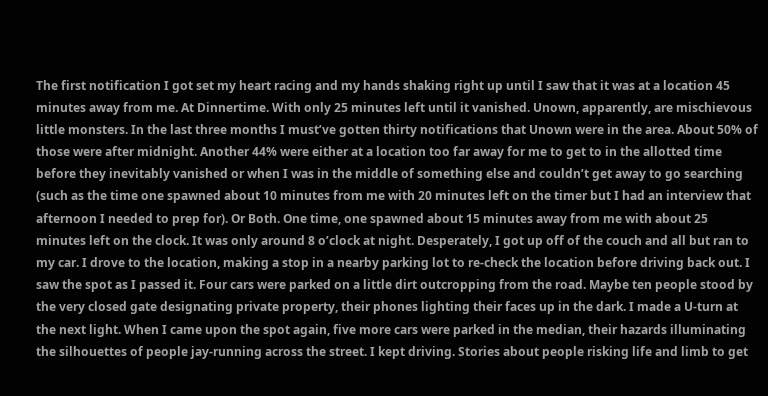The first notification I got set my heart racing and my hands shaking right up until I saw that it was at a location 45 minutes away from me. At Dinnertime. With only 25 minutes left until it vanished. Unown, apparently, are mischievous little monsters. In the last three months I must’ve gotten thirty notifications that Unown were in the area. About 50% of those were after midnight. Another 44% were either at a location too far away for me to get to in the allotted time before they inevitably vanished or when I was in the middle of something else and couldn’t get away to go searching (such as the time one spawned about 10 minutes from me with 20 minutes left on the timer but I had an interview that afternoon I needed to prep for). Or Both. One time, one spawned about 15 minutes away from me with about 25 minutes left on the clock. It was only around 8 o’clock at night. Desperately, I got up off of the couch and all but ran to my car. I drove to the location, making a stop in a nearby parking lot to re-check the location before driving back out. I saw the spot as I passed it. Four cars were parked on a little dirt outcropping from the road. Maybe ten people stood by the very closed gate designating private property, their phones lighting their faces up in the dark. I made a U-turn at the next light. When I came upon the spot again, five more cars were parked in the median, their hazards illuminating the silhouettes of people jay-running across the street. I kept driving. Stories about people risking life and limb to get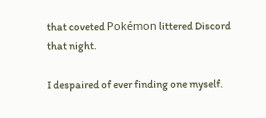that coveted Pokémon littered Discord that night.

I despaired of ever finding one myself.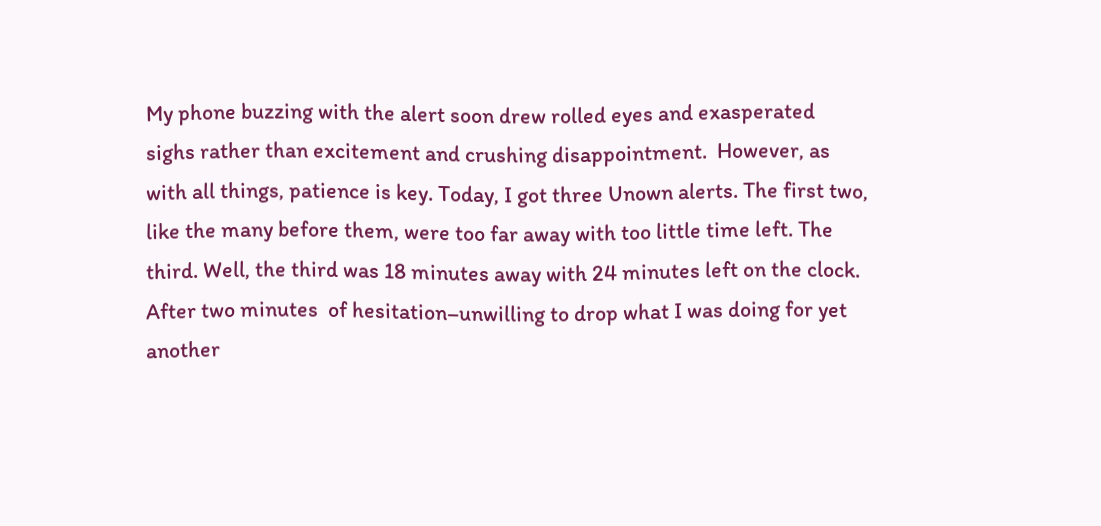My phone buzzing with the alert soon drew rolled eyes and exasperated sighs rather than excitement and crushing disappointment.  However, as with all things, patience is key. Today, I got three Unown alerts. The first two, like the many before them, were too far away with too little time left. The third. Well, the third was 18 minutes away with 24 minutes left on the clock. After two minutes  of hesitation–unwilling to drop what I was doing for yet another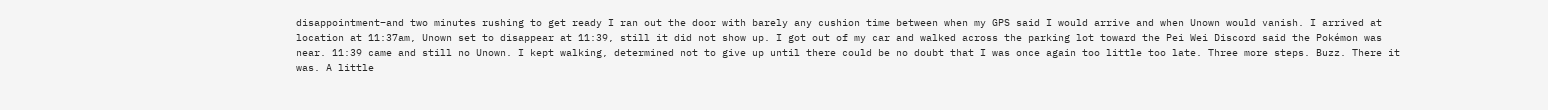disappointment–and two minutes rushing to get ready I ran out the door with barely any cushion time between when my GPS said I would arrive and when Unown would vanish. I arrived at location at 11:37am, Unown set to disappear at 11:39, still it did not show up. I got out of my car and walked across the parking lot toward the Pei Wei Discord said the Pokémon was near. 11:39 came and still no Unown. I kept walking, determined not to give up until there could be no doubt that I was once again too little too late. Three more steps. Buzz. There it was. A little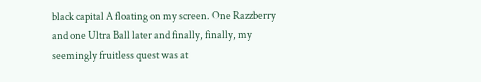black capital A floating on my screen. One Razzberry and one Ultra Ball later and finally, finally, my seemingly fruitless quest was at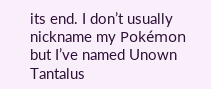its end. I don’t usually nickname my Pokémon but I’ve named Unown Tantalus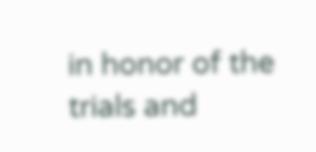in honor of the trials and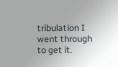tribulation I went through to get it.